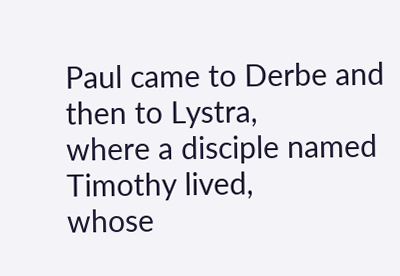Paul came to Derbe and then to Lystra,
where a disciple named Timothy lived,
whose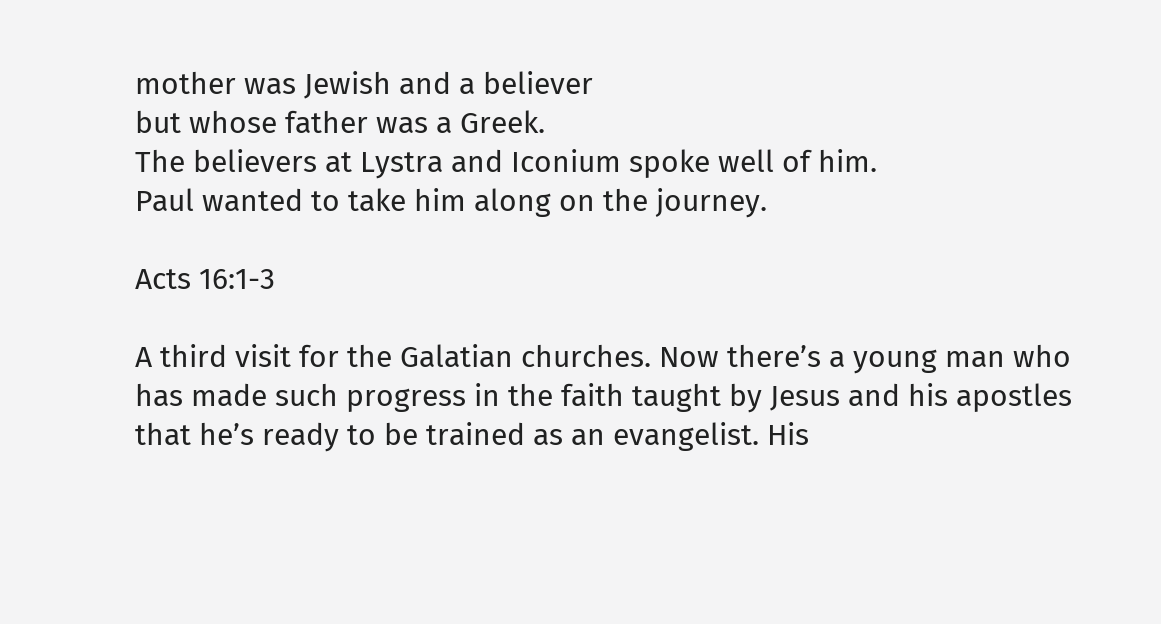mother was Jewish and a believer
but whose father was a Greek.
The believers at Lystra and Iconium spoke well of him.
Paul wanted to take him along on the journey.

Acts 16:1-3

A third visit for the Galatian churches. Now there’s a young man who has made such progress in the faith taught by Jesus and his apostles that he’s ready to be trained as an evangelist. His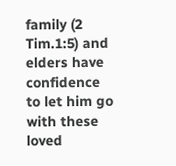family (2 Tim.1:5) and elders have confidence to let him go with these loved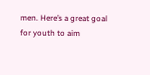men. Here’s a great goal for youth to aim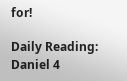for!

Daily Reading: Daniel 4